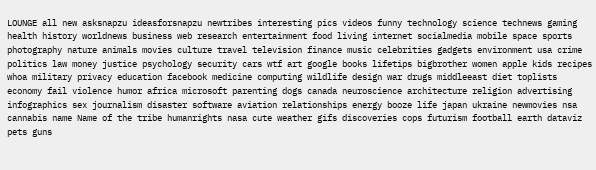LOUNGE all new asksnapzu ideasforsnapzu newtribes interesting pics videos funny technology science technews gaming health history worldnews business web research entertainment food living internet socialmedia mobile space sports photography nature animals movies culture travel television finance music celebrities gadgets environment usa crime politics law money justice psychology security cars wtf art google books lifetips bigbrother women apple kids recipes whoa military privacy education facebook medicine computing wildlife design war drugs middleeast diet toplists economy fail violence humor africa microsoft parenting dogs canada neuroscience architecture religion advertising infographics sex journalism disaster software aviation relationships energy booze life japan ukraine newmovies nsa cannabis name Name of the tribe humanrights nasa cute weather gifs discoveries cops futurism football earth dataviz pets guns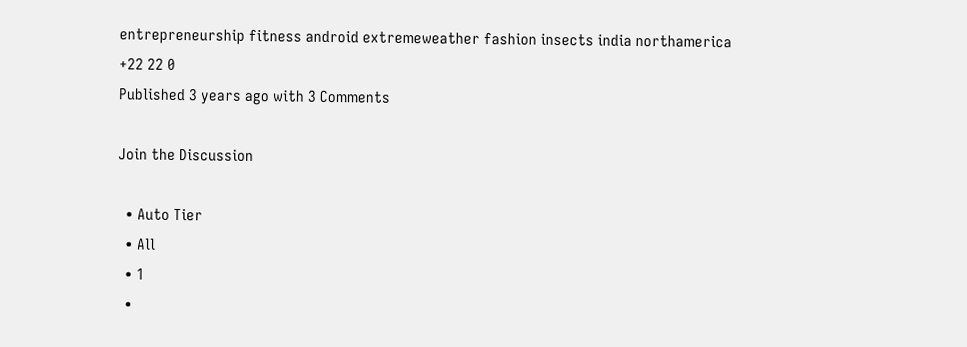entrepreneurship fitness android extremeweather fashion insects india northamerica
+22 22 0
Published 3 years ago with 3 Comments

Join the Discussion

  • Auto Tier
  • All
  • 1
  •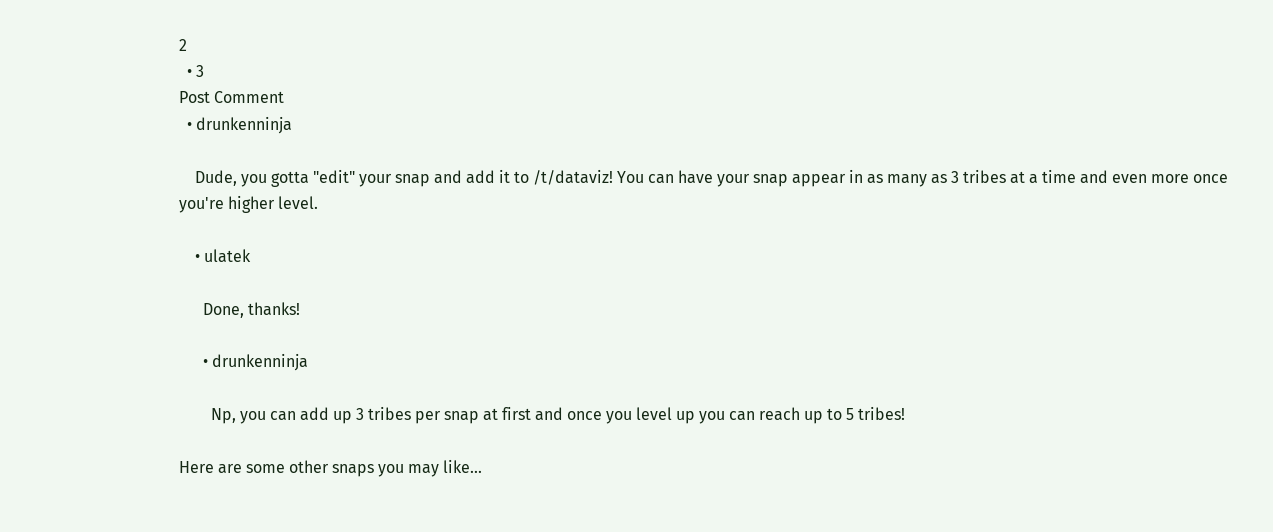2
  • 3
Post Comment
  • drunkenninja

    Dude, you gotta "edit" your snap and add it to /t/dataviz! You can have your snap appear in as many as 3 tribes at a time and even more once you're higher level.

    • ulatek

      Done, thanks!

      • drunkenninja

        Np, you can add up 3 tribes per snap at first and once you level up you can reach up to 5 tribes!

Here are some other snaps you may like...